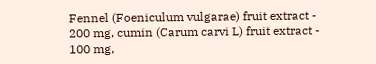Fennel (Foeniculum vulgarae) fruit extract - 200 mg, cumin (Carum carvi L) fruit extract - 100 mg,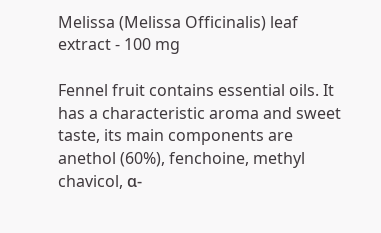Melissa (Melissa Officinalis) leaf extract - 100 mg

Fennel fruit contains essential oils. It has a characteristic aroma and sweet taste, its main components are anethol (60%), fenchoine, methyl chavicol, α-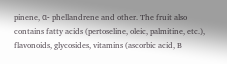pinene, α- phellandrene and other. The fruit also contains fatty acids (pertoseline, oleic, palmitine, etc.), flavonoids, glycosides, vitamins (ascorbic acid, B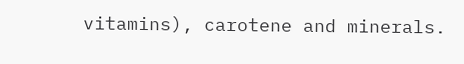vitamins), carotene and minerals.